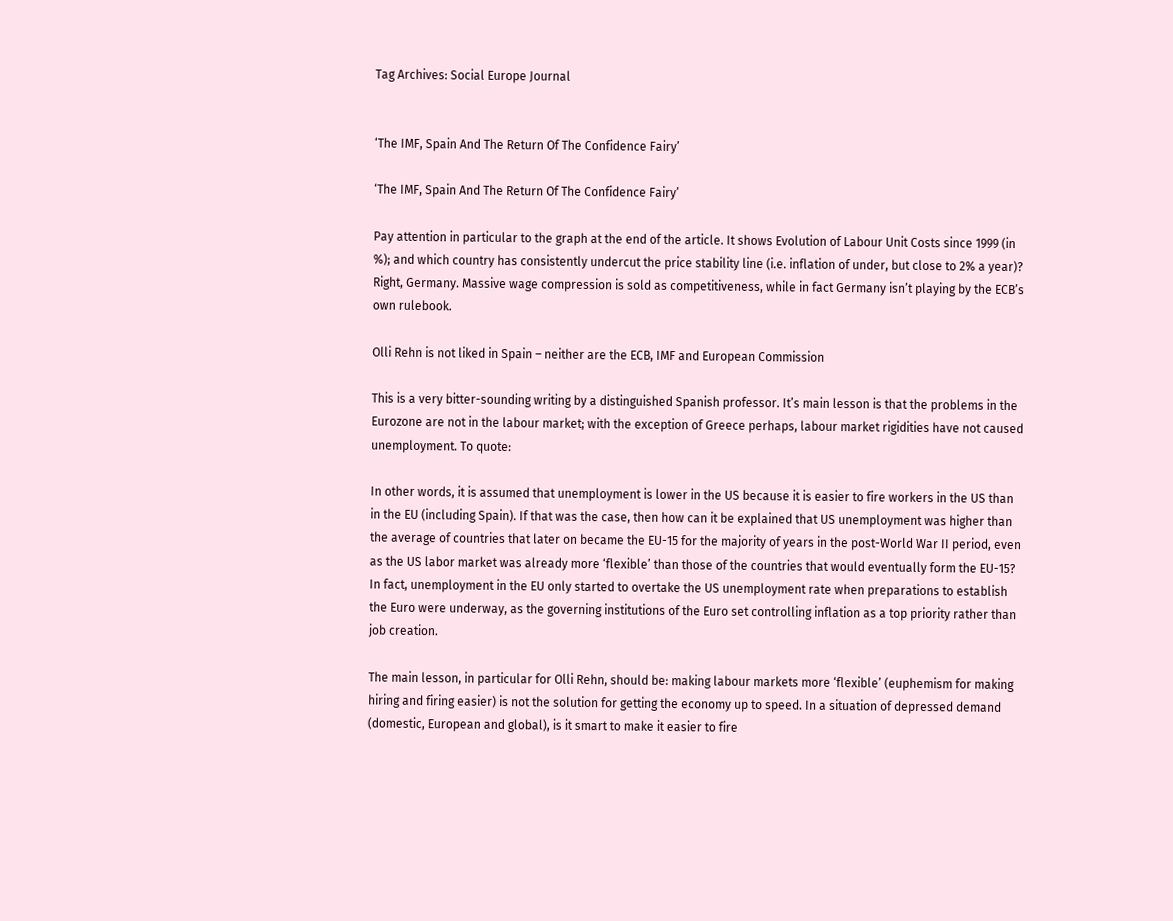Tag Archives: Social Europe Journal


‘The IMF, Spain And The Return Of The Confidence Fairy’

‘The IMF, Spain And The Return Of The Confidence Fairy’

Pay attention in particular to the graph at the end of the article. It shows Evolution of Labour Unit Costs since 1999 (in %); and which country has consistently undercut the price stability line (i.e. inflation of under, but close to 2% a year)? Right, Germany. Massive wage compression is sold as competitiveness, while in fact Germany isn’t playing by the ECB’s own rulebook.

Olli Rehn is not liked in Spain – neither are the ECB, IMF and European Commission

This is a very bitter-sounding writing by a distinguished Spanish professor. It’s main lesson is that the problems in the Eurozone are not in the labour market; with the exception of Greece perhaps, labour market rigidities have not caused unemployment. To quote:

In other words, it is assumed that unemployment is lower in the US because it is easier to fire workers in the US than in the EU (including Spain). If that was the case, then how can it be explained that US unemployment was higher than the average of countries that later on became the EU-15 for the majority of years in the post-World War II period, even as the US labor market was already more ‘flexible’ than those of the countries that would eventually form the EU-15? In fact, unemployment in the EU only started to overtake the US unemployment rate when preparations to establish the Euro were underway, as the governing institutions of the Euro set controlling inflation as a top priority rather than job creation.

The main lesson, in particular for Olli Rehn, should be: making labour markets more ‘flexible’ (euphemism for making hiring and firing easier) is not the solution for getting the economy up to speed. In a situation of depressed demand (domestic, European and global), is it smart to make it easier to fire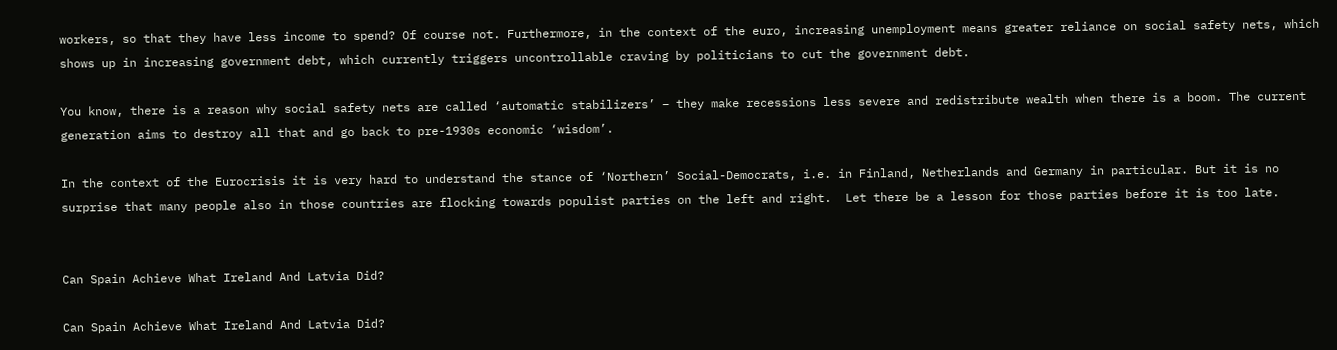workers, so that they have less income to spend? Of course not. Furthermore, in the context of the euro, increasing unemployment means greater reliance on social safety nets, which shows up in increasing government debt, which currently triggers uncontrollable craving by politicians to cut the government debt.

You know, there is a reason why social safety nets are called ‘automatic stabilizers’ – they make recessions less severe and redistribute wealth when there is a boom. The current generation aims to destroy all that and go back to pre-1930s economic ‘wisdom’.

In the context of the Eurocrisis it is very hard to understand the stance of ‘Northern’ Social-Democrats, i.e. in Finland, Netherlands and Germany in particular. But it is no surprise that many people also in those countries are flocking towards populist parties on the left and right.  Let there be a lesson for those parties before it is too late.


Can Spain Achieve What Ireland And Latvia Did?

Can Spain Achieve What Ireland And Latvia Did?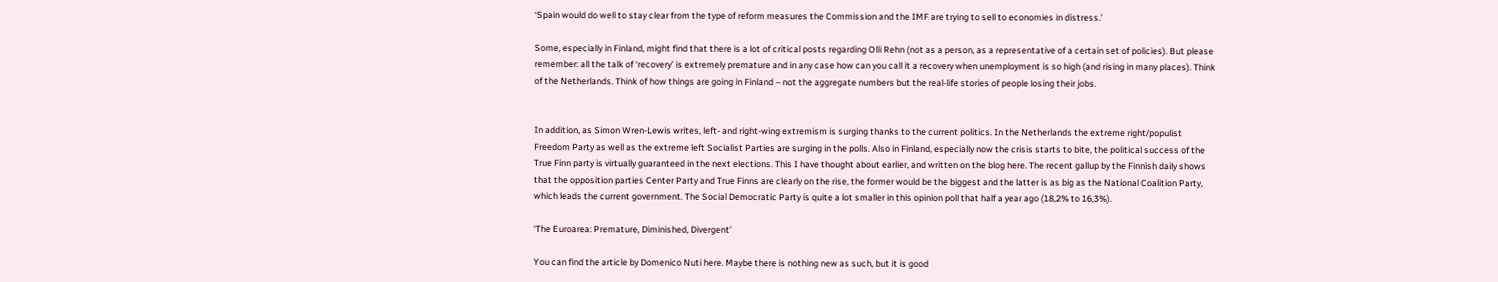‘Spain would do well to stay clear from the type of reform measures the Commission and the IMF are trying to sell to economies in distress.’

Some, especially in Finland, might find that there is a lot of critical posts regarding Olli Rehn (not as a person, as a representative of a certain set of policies). But please remember: all the talk of ‘recovery’ is extremely premature and in any case how can you call it a recovery when unemployment is so high (and rising in many places). Think of the Netherlands. Think of how things are going in Finland – not the aggregate numbers but the real-life stories of people losing their jobs.


In addition, as Simon Wren-Lewis writes, left- and right-wing extremism is surging thanks to the current politics. In the Netherlands the extreme right/populist Freedom Party as well as the extreme left Socialist Parties are surging in the polls. Also in Finland, especially now the crisis starts to bite, the political success of the True Finn party is virtually guaranteed in the next elections. This I have thought about earlier, and written on the blog here. The recent gallup by the Finnish daily shows that the opposition parties Center Party and True Finns are clearly on the rise, the former would be the biggest and the latter is as big as the National Coalition Party, which leads the current government. The Social Democratic Party is quite a lot smaller in this opinion poll that half a year ago (18,2% to 16,3%).

‘The Euroarea: Premature, Diminished, Divergent’

You can find the article by Domenico Nuti here. Maybe there is nothing new as such, but it is good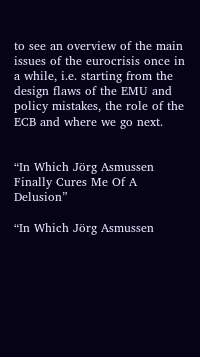to see an overview of the main issues of the eurocrisis once in a while, i.e. starting from the design flaws of the EMU and policy mistakes, the role of the ECB and where we go next.


“In Which Jörg Asmussen Finally Cures Me Of A Delusion”

“In Which Jörg Asmussen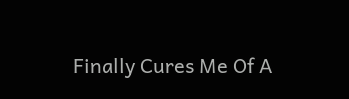Finally Cures Me Of A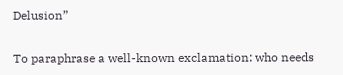Delusion”

To paraphrase a well-known exclamation: who needs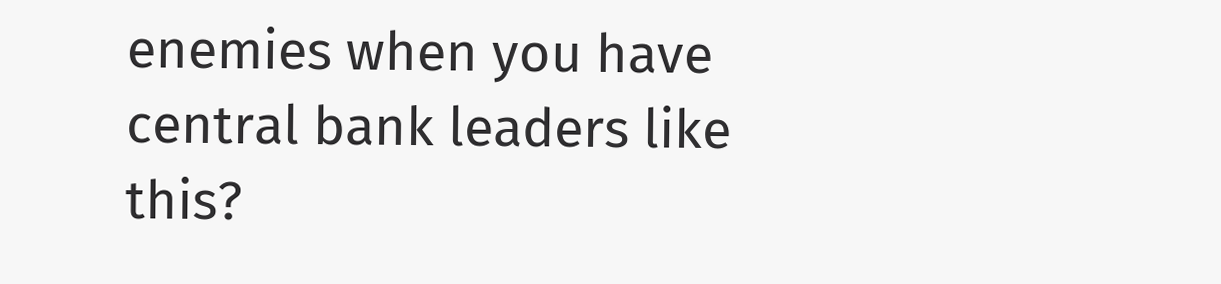enemies when you have central bank leaders like this?